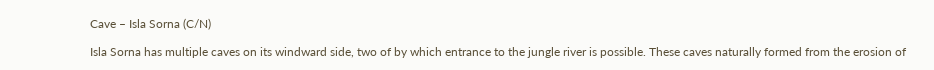Cave – Isla Sorna (C/N)

Isla Sorna has multiple caves on its windward side, two of by which entrance to the jungle river is possible. These caves naturally formed from the erosion of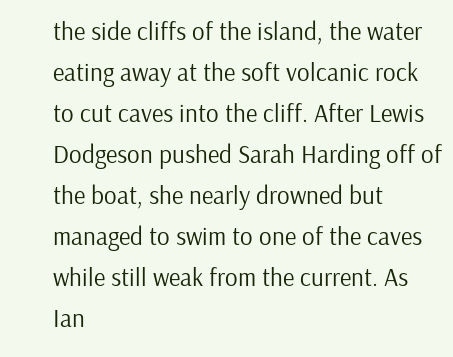the side cliffs of the island, the water eating away at the soft volcanic rock to cut caves into the cliff. After Lewis Dodgeson pushed Sarah Harding off of the boat, she nearly drowned but managed to swim to one of the caves while still weak from the current. As Ian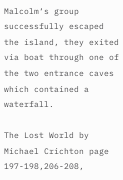Malcolm‘s group successfully escaped the island, they exited via boat through one of the two entrance caves which contained a waterfall.

The Lost World by Michael Crichton page 197-198,206-208,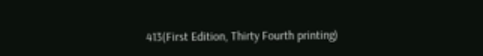413(First Edition, Thirty Fourth printing)